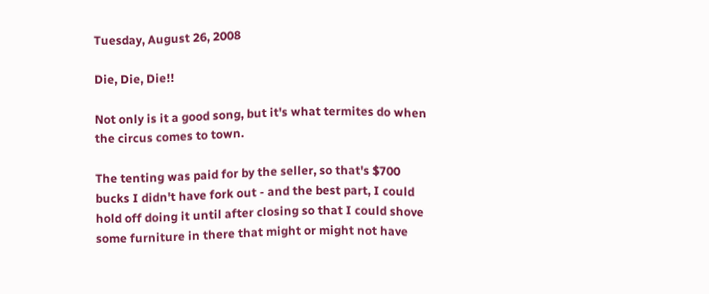Tuesday, August 26, 2008

Die, Die, Die!!

Not only is it a good song, but it's what termites do when the circus comes to town.

The tenting was paid for by the seller, so that's $700 bucks I didn't have fork out - and the best part, I could hold off doing it until after closing so that I could shove some furniture in there that might or might not have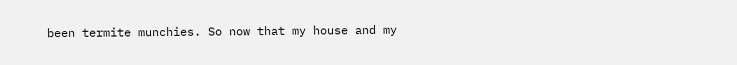been termite munchies. So now that my house and my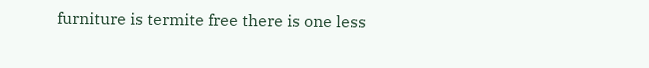furniture is termite free there is one less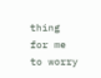thing for me to worry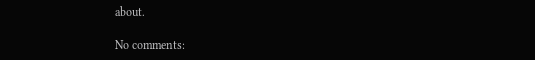about.

No comments: